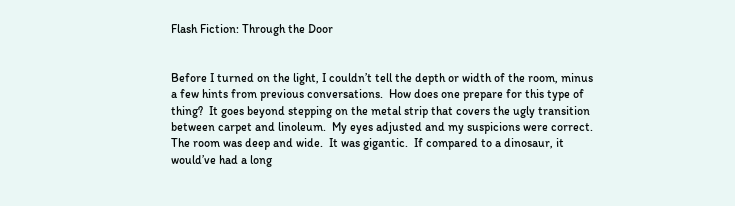Flash Fiction: Through the Door


Before I turned on the light, I couldn’t tell the depth or width of the room, minus a few hints from previous conversations.  How does one prepare for this type of thing?  It goes beyond stepping on the metal strip that covers the ugly transition between carpet and linoleum.  My eyes adjusted and my suspicions were correct.  The room was deep and wide.  It was gigantic.  If compared to a dinosaur, it would’ve had a long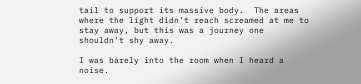tail to support its massive body.  The areas where the light didn’t reach screamed at me to stay away, but this was a journey one shouldn’t shy away.

I was barely into the room when I heard a noise.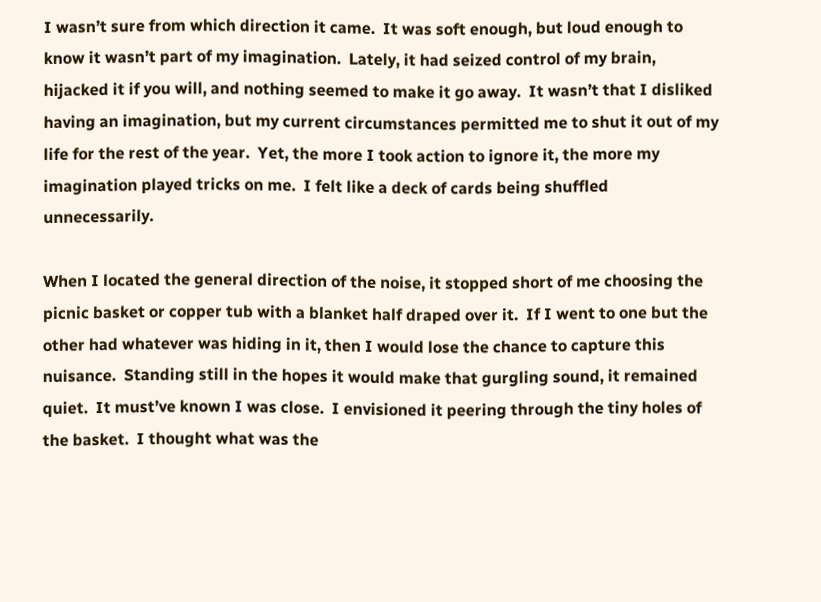I wasn’t sure from which direction it came.  It was soft enough, but loud enough to know it wasn’t part of my imagination.  Lately, it had seized control of my brain, hijacked it if you will, and nothing seemed to make it go away.  It wasn’t that I disliked having an imagination, but my current circumstances permitted me to shut it out of my life for the rest of the year.  Yet, the more I took action to ignore it, the more my imagination played tricks on me.  I felt like a deck of cards being shuffled unnecessarily.

When I located the general direction of the noise, it stopped short of me choosing the picnic basket or copper tub with a blanket half draped over it.  If I went to one but the other had whatever was hiding in it, then I would lose the chance to capture this nuisance.  Standing still in the hopes it would make that gurgling sound, it remained quiet.  It must’ve known I was close.  I envisioned it peering through the tiny holes of the basket.  I thought what was the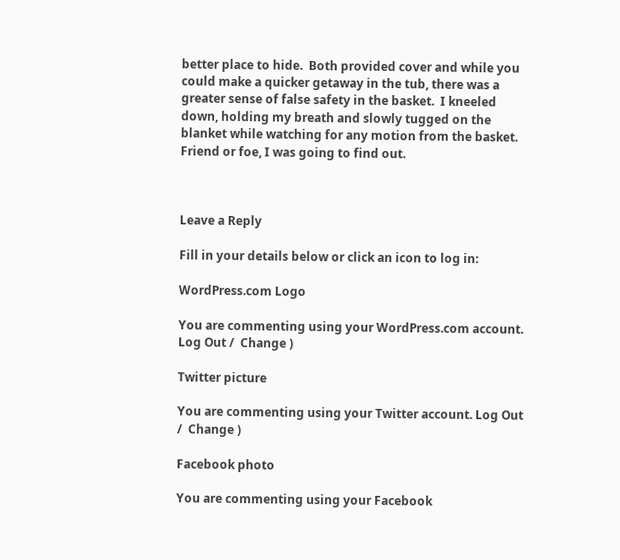better place to hide.  Both provided cover and while you could make a quicker getaway in the tub, there was a greater sense of false safety in the basket.  I kneeled down, holding my breath and slowly tugged on the blanket while watching for any motion from the basket.  Friend or foe, I was going to find out.



Leave a Reply

Fill in your details below or click an icon to log in:

WordPress.com Logo

You are commenting using your WordPress.com account. Log Out /  Change )

Twitter picture

You are commenting using your Twitter account. Log Out /  Change )

Facebook photo

You are commenting using your Facebook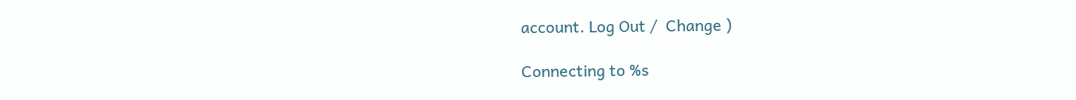account. Log Out /  Change )

Connecting to %s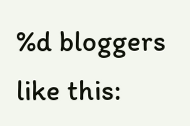%d bloggers like this: